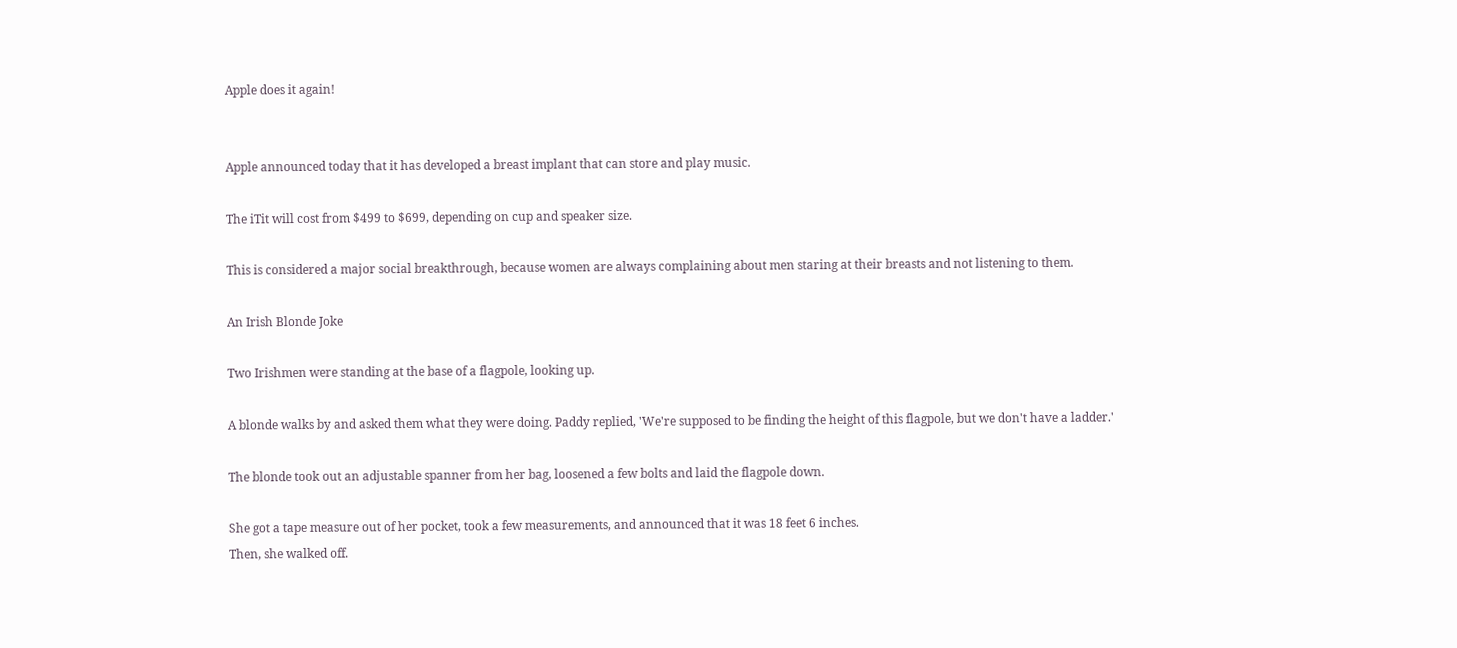Apple does it again!


Apple announced today that it has developed a breast implant that can store and play music.

The iTit will cost from $499 to $699, depending on cup and speaker size.

This is considered a major social breakthrough, because women are always complaining about men staring at their breasts and not listening to them.

An Irish Blonde Joke

Two Irishmen were standing at the base of a flagpole, looking up.

A blonde walks by and asked them what they were doing. Paddy replied, 'We're supposed to be finding the height of this flagpole, but we don't have a ladder.'

The blonde took out an adjustable spanner from her bag, loosened a few bolts and laid the flagpole down.

She got a tape measure out of her pocket, took a few measurements, and announced that it was 18 feet 6 inches.
Then, she walked off.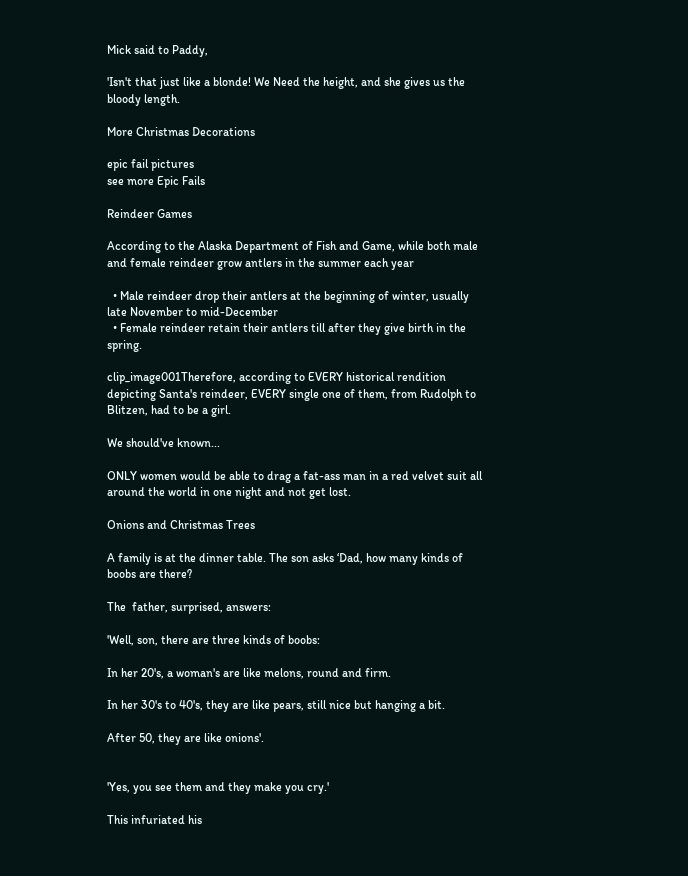Mick said to Paddy,

'Isn't that just like a blonde! We Need the height, and she gives us the bloody length.

More Christmas Decorations

epic fail pictures
see more Epic Fails

Reindeer Games

According to the Alaska Department of Fish and Game, while both male and female reindeer grow antlers in the summer each year

  • Male reindeer drop their antlers at the beginning of winter, usually late November to mid-December
  • Female reindeer retain their antlers till after they give birth in the spring.

clip_image001Therefore, according to EVERY historical rendition depicting Santa's reindeer, EVERY single one of them, from Rudolph to Blitzen, had to be a girl.

We should've known...

ONLY women would be able to drag a fat-ass man in a red velvet suit all around the world in one night and not get lost.

Onions and Christmas Trees

A family is at the dinner table. The son asks ‘Dad, how many kinds of boobs are there?

The  father, surprised, answers:

'Well, son, there are three kinds of boobs:

In her 20's, a woman's are like melons, round and firm.

In her 30's to 40's, they are like pears, still nice but hanging a bit.

After 50, they are like onions'.


'Yes, you see them and they make you cry.'

This infuriated his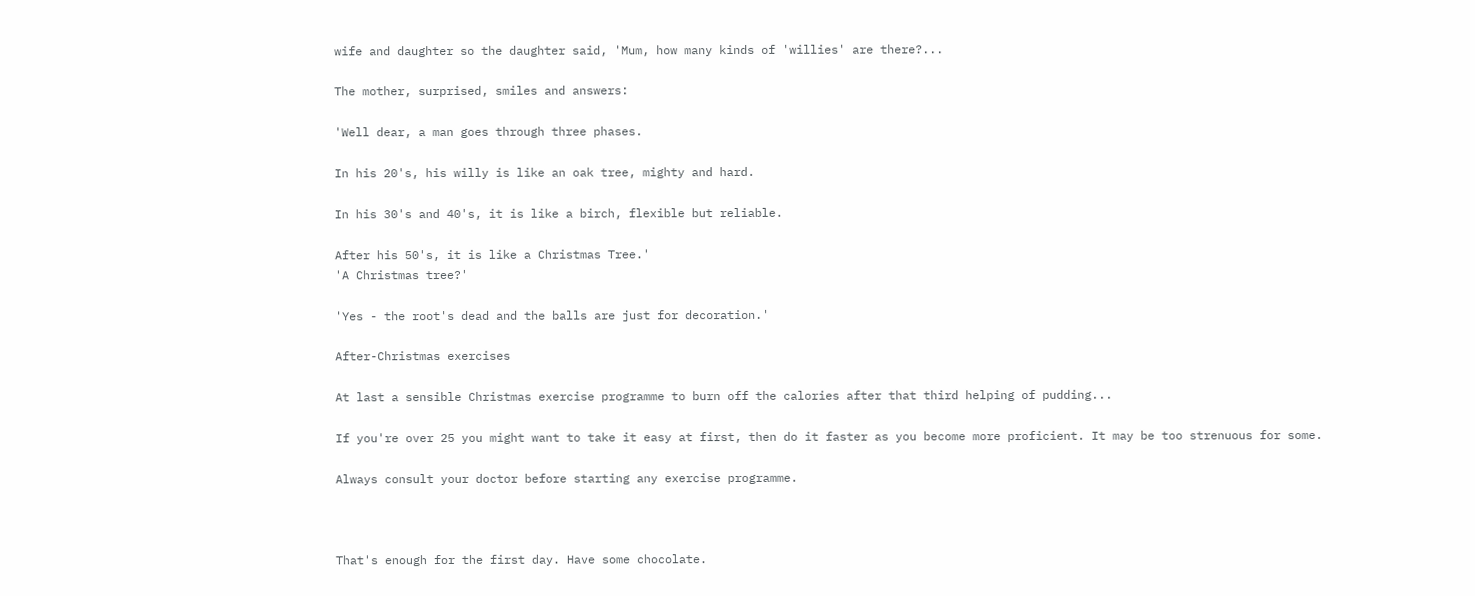wife and daughter so the daughter said, 'Mum, how many kinds of 'willies' are there?...

The mother, surprised, smiles and answers:

'Well dear, a man goes through three phases.

In his 20's, his willy is like an oak tree, mighty and hard.

In his 30's and 40's, it is like a birch, flexible but reliable.

After his 50's, it is like a Christmas Tree.'
'A Christmas tree?'

'Yes - the root's dead and the balls are just for decoration.'

After-Christmas exercises

At last a sensible Christmas exercise programme to burn off the calories after that third helping of pudding...

If you're over 25 you might want to take it easy at first, then do it faster as you become more proficient. It may be too strenuous for some.

Always consult your doctor before starting any exercise programme.



That's enough for the first day. Have some chocolate.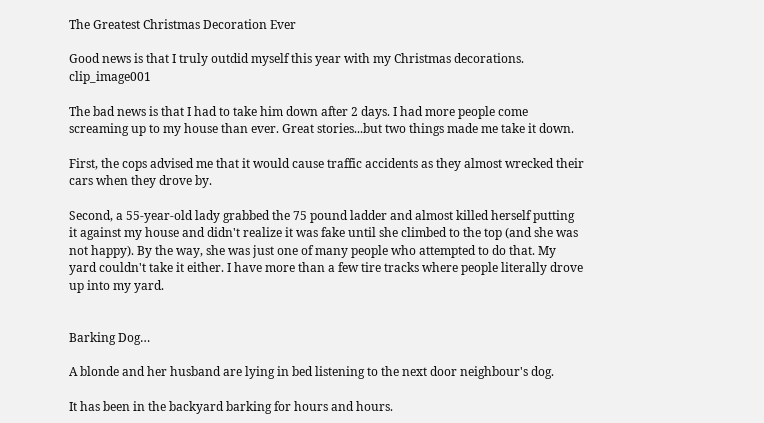The Greatest Christmas Decoration Ever

Good news is that I truly outdid myself this year with my Christmas decorations. clip_image001

The bad news is that I had to take him down after 2 days. I had more people come screaming up to my house than ever. Great stories...but two things made me take it down.

First, the cops advised me that it would cause traffic accidents as they almost wrecked their cars when they drove by.

Second, a 55-year-old lady grabbed the 75 pound ladder and almost killed herself putting it against my house and didn't realize it was fake until she climbed to the top (and she was not happy). By the way, she was just one of many people who attempted to do that. My yard couldn't take it either. I have more than a few tire tracks where people literally drove up into my yard.


Barking Dog…

A blonde and her husband are lying in bed listening to the next door neighbour's dog.

It has been in the backyard barking for hours and hours.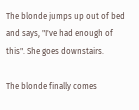The blonde jumps up out of bed and says, "I've had enough of this". She goes downstairs.

The blonde finally comes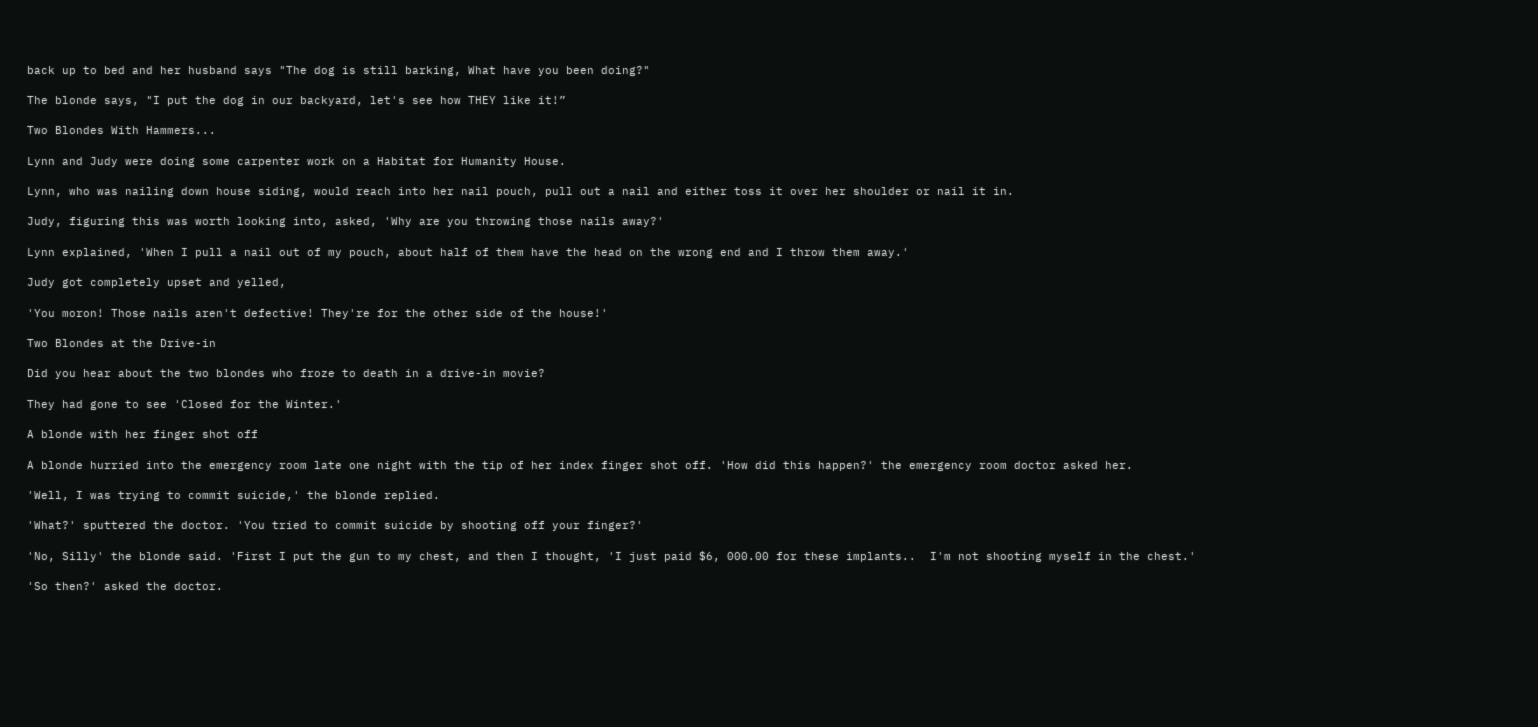back up to bed and her husband says "The dog is still barking, What have you been doing?"

The blonde says, "I put the dog in our backyard, let's see how THEY like it!”

Two Blondes With Hammers...

Lynn and Judy were doing some carpenter work on a Habitat for Humanity House.

Lynn, who was nailing down house siding, would reach into her nail pouch, pull out a nail and either toss it over her shoulder or nail it in.

Judy, figuring this was worth looking into, asked, 'Why are you throwing those nails away?'

Lynn explained, 'When I pull a nail out of my pouch, about half of them have the head on the wrong end and I throw them away.'

Judy got completely upset and yelled,

'You moron! Those nails aren't defective! They're for the other side of the house!'

Two Blondes at the Drive-in

Did you hear about the two blondes who froze to death in a drive-in movie?

They had gone to see 'Closed for the Winter.'

A blonde with her finger shot off

A blonde hurried into the emergency room late one night with the tip of her index finger shot off. 'How did this happen?' the emergency room doctor asked her.

'Well, I was trying to commit suicide,' the blonde replied.

'What?' sputtered the doctor. 'You tried to commit suicide by shooting off your finger?'

'No, Silly' the blonde said. 'First I put the gun to my chest, and then I thought, 'I just paid $6, 000.00 for these implants..  I'm not shooting myself in the chest.'

'So then?' asked the doctor.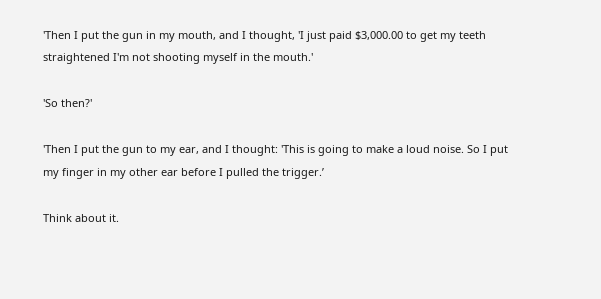'Then I put the gun in my mouth, and I thought, 'I just paid $3,000.00 to get my teeth straightened I'm not shooting myself in the mouth.'

'So then?'

'Then I put the gun to my ear, and I thought: 'This is going to make a loud noise. So I put my finger in my other ear before I pulled the trigger.’

Think about it.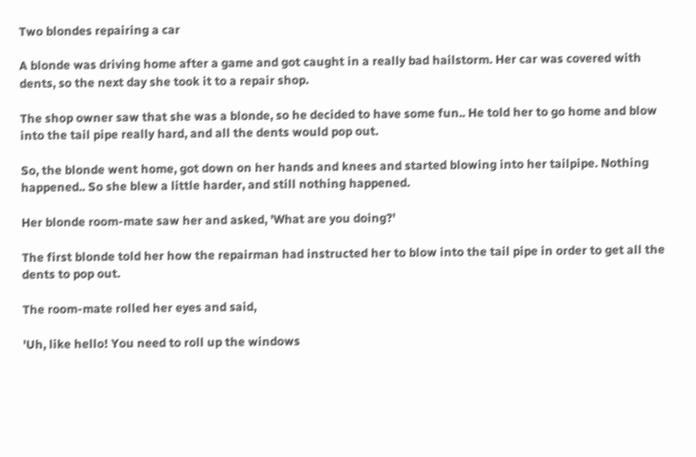Two blondes repairing a car

A blonde was driving home after a game and got caught in a really bad hailstorm. Her car was covered with dents, so the next day she took it to a repair shop.

The shop owner saw that she was a blonde, so he decided to have some fun.. He told her to go home and blow into the tail pipe really hard, and all the dents would pop out.

So, the blonde went home, got down on her hands and knees and started blowing into her tailpipe. Nothing happened.. So she blew a little harder, and still nothing happened.

Her blonde room-mate saw her and asked, 'What are you doing?'

The first blonde told her how the repairman had instructed her to blow into the tail pipe in order to get all the dents to pop out.

The room-mate rolled her eyes and said,

'Uh, like hello! You need to roll up the windows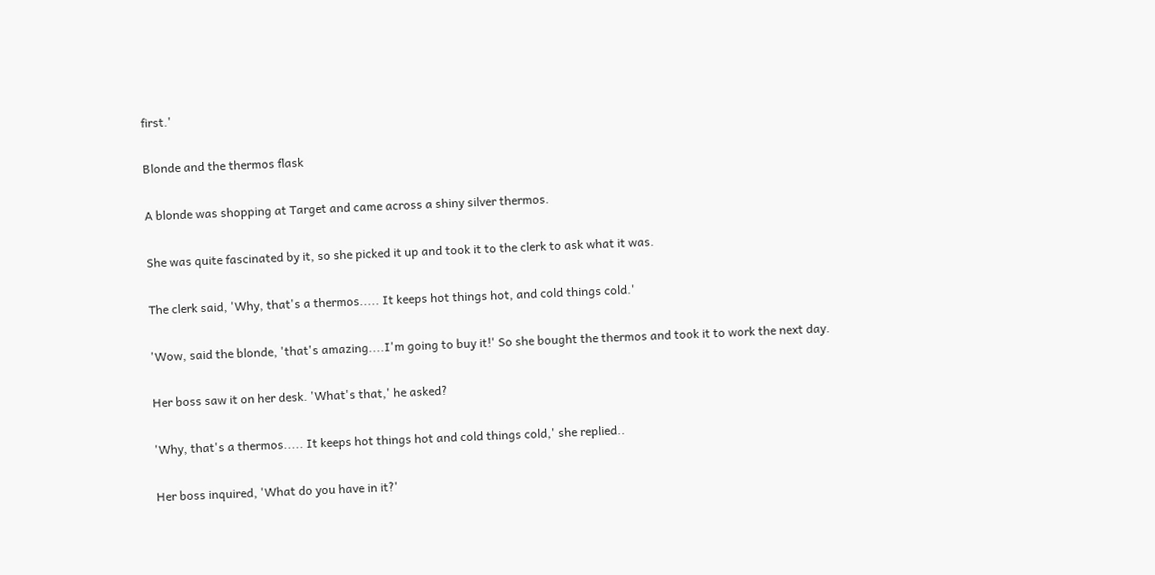first.'

Blonde and the thermos flask

A blonde was shopping at Target and came across a shiny silver thermos.

She was quite fascinated by it, so she picked it up and took it to the clerk to ask what it was.

The clerk said, 'Why, that's a thermos..... It keeps hot things hot, and cold things cold.'

'Wow, said the blonde, 'that's amazing....I'm going to buy it!' So she bought the thermos and took it to work the next day.

Her boss saw it on her desk. 'What's that,' he asked?

'Why, that's a thermos..... It keeps hot things hot and cold things cold,' she replied..

Her boss inquired, 'What do you have in it?'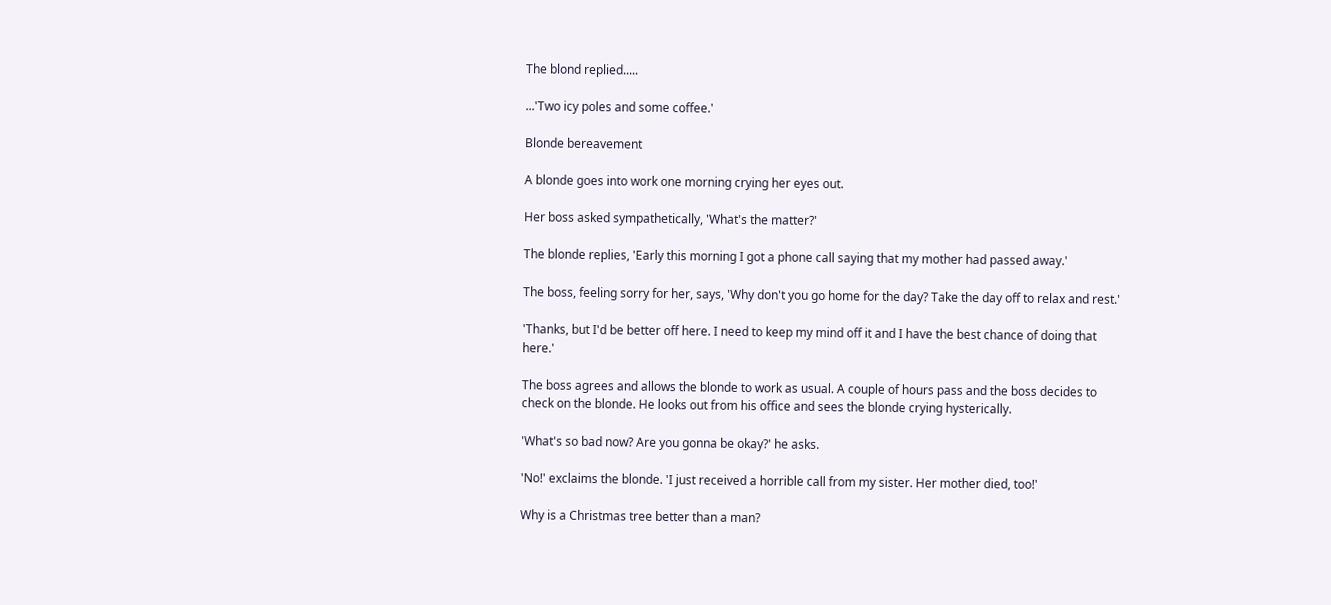The blond replied.....

...'Two icy poles and some coffee.'

Blonde bereavement

A blonde goes into work one morning crying her eyes out.

Her boss asked sympathetically, 'What's the matter?'

The blonde replies, 'Early this morning I got a phone call saying that my mother had passed away.'

The boss, feeling sorry for her, says, 'Why don't you go home for the day? Take the day off to relax and rest.'

'Thanks, but I'd be better off here. I need to keep my mind off it and I have the best chance of doing that here.'

The boss agrees and allows the blonde to work as usual. A couple of hours pass and the boss decides to check on the blonde. He looks out from his office and sees the blonde crying hysterically.

'What's so bad now? Are you gonna be okay?' he asks.

'No!' exclaims the blonde. 'I just received a horrible call from my sister. Her mother died, too!'

Why is a Christmas tree better than a man?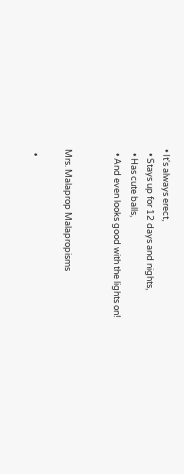• It's always erect,
  • Stays up for 12 days and nights,
  • Has cute balls,
  • And even looks good with the lights on!


Mrs. Malaprop Malapropisms

  •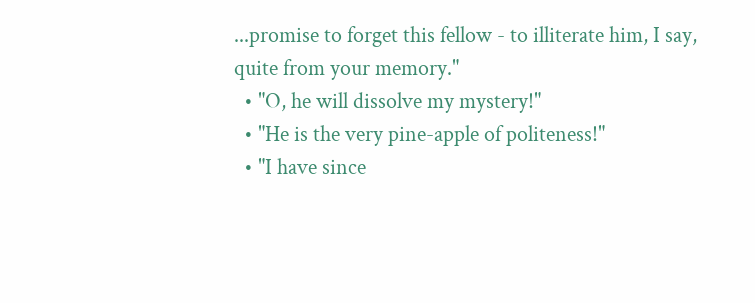...promise to forget this fellow - to illiterate him, I say, quite from your memory."
  • "O, he will dissolve my mystery!"
  • "He is the very pine-apple of politeness!"
  • "I have since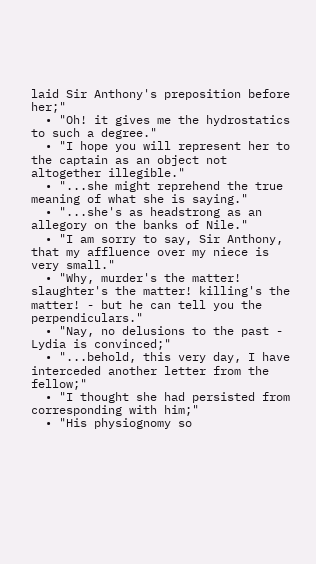laid Sir Anthony's preposition before her;"
  • "Oh! it gives me the hydrostatics to such a degree."
  • "I hope you will represent her to the captain as an object not altogether illegible."
  • "...she might reprehend the true meaning of what she is saying."
  • "...she's as headstrong as an allegory on the banks of Nile."
  • "I am sorry to say, Sir Anthony, that my affluence over my niece is very small."
  • "Why, murder's the matter! slaughter's the matter! killing's the matter! - but he can tell you the perpendiculars."
  • "Nay, no delusions to the past - Lydia is convinced;"
  • "...behold, this very day, I have interceded another letter from the fellow;"
  • "I thought she had persisted from corresponding with him;"
  • "His physiognomy so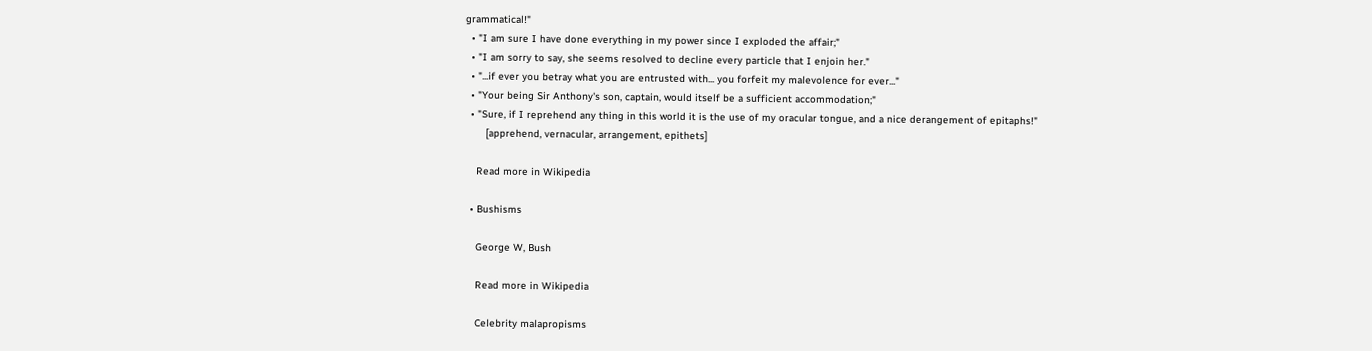grammatical!"
  • "I am sure I have done everything in my power since I exploded the affair;"
  • "I am sorry to say, she seems resolved to decline every particle that I enjoin her."
  • "...if ever you betray what you are entrusted with... you forfeit my malevolence for ever..."
  • "Your being Sir Anthony's son, captain, would itself be a sufficient accommodation;"
  • "Sure, if I reprehend any thing in this world it is the use of my oracular tongue, and a nice derangement of epitaphs!"
       [apprehend, vernacular, arrangement, epithets]

    Read more in Wikipedia

  • Bushisms

    George W, Bush

    Read more in Wikipedia

    Celebrity malapropisms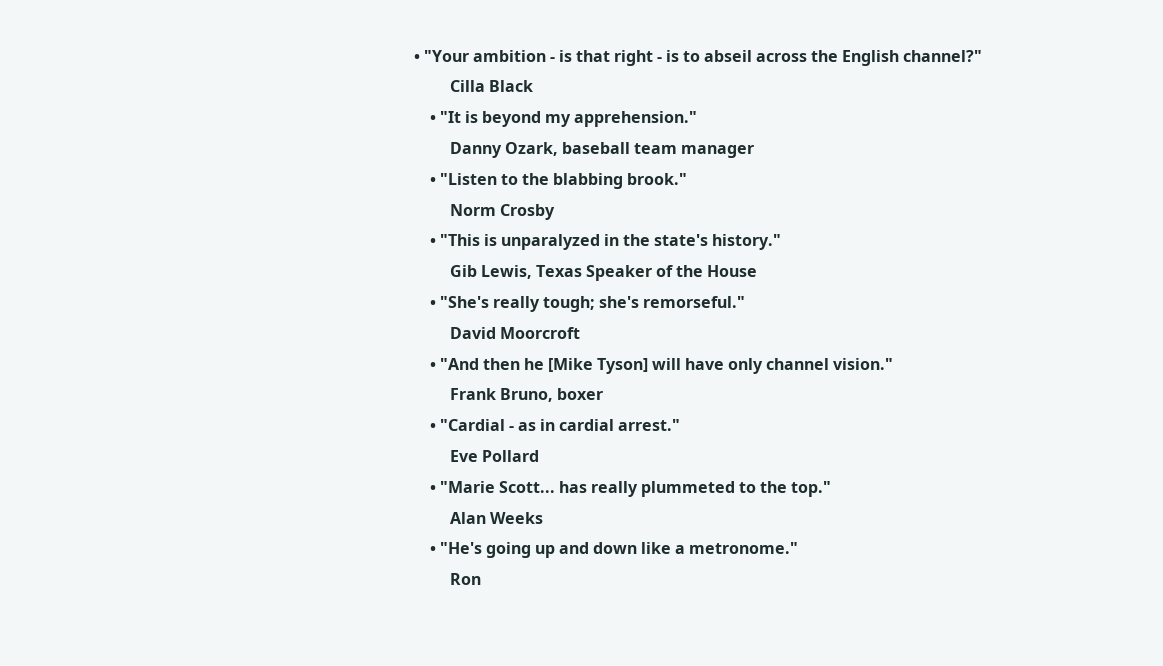• "Your ambition - is that right - is to abseil across the English channel?"
         Cilla Black
    • "It is beyond my apprehension."
         Danny Ozark, baseball team manager
    • "Listen to the blabbing brook."
         Norm Crosby
    • "This is unparalyzed in the state's history."
         Gib Lewis, Texas Speaker of the House
    • "She's really tough; she's remorseful."
         David Moorcroft
    • "And then he [Mike Tyson] will have only channel vision."
         Frank Bruno, boxer
    • "Cardial - as in cardial arrest."
         Eve Pollard
    • "Marie Scott... has really plummeted to the top."
         Alan Weeks
    • "He's going up and down like a metronome."
         Ron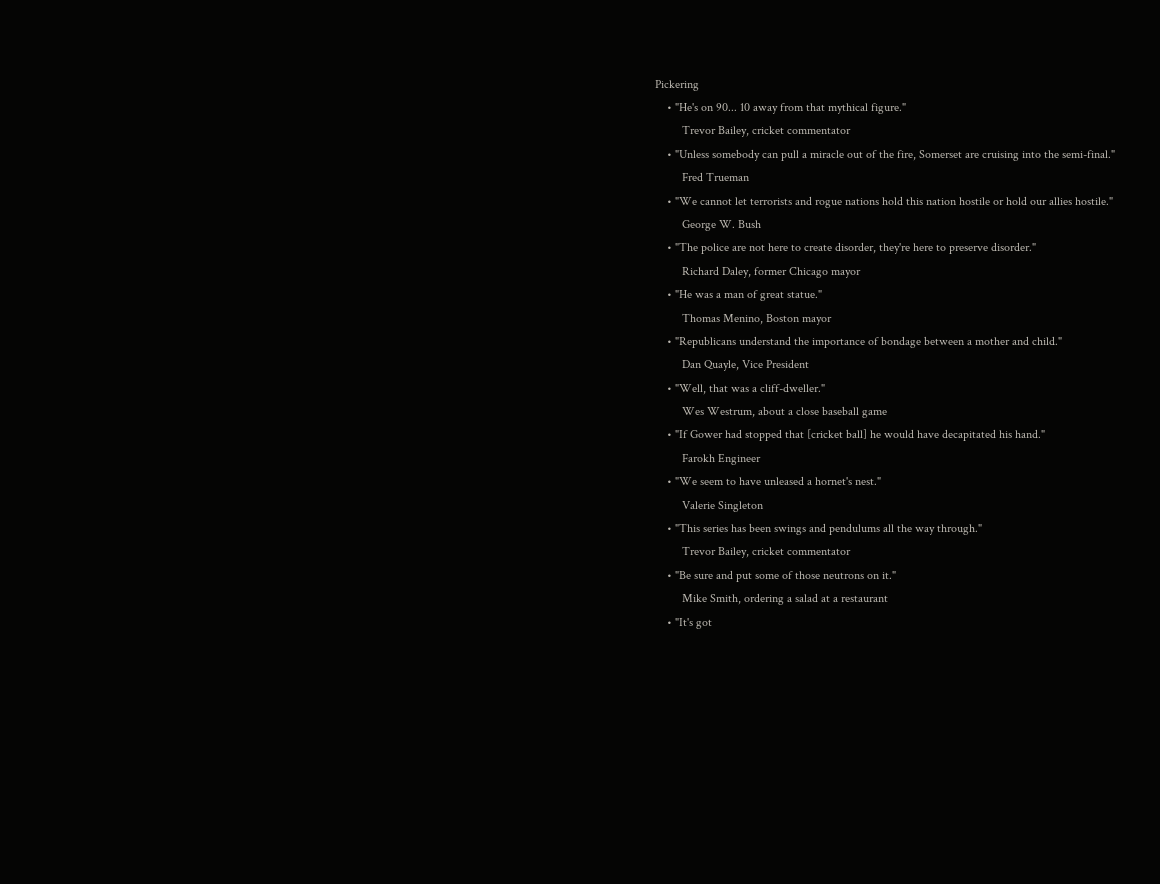Pickering
    • "He's on 90... 10 away from that mythical figure."
         Trevor Bailey, cricket commentator
    • "Unless somebody can pull a miracle out of the fire, Somerset are cruising into the semi-final."
         Fred Trueman
    • "We cannot let terrorists and rogue nations hold this nation hostile or hold our allies hostile."
         George W. Bush
    • "The police are not here to create disorder, they're here to preserve disorder."
         Richard Daley, former Chicago mayor
    • "He was a man of great statue."
         Thomas Menino, Boston mayor
    • "Republicans understand the importance of bondage between a mother and child."
         Dan Quayle, Vice President
    • "Well, that was a cliff-dweller."
         Wes Westrum, about a close baseball game
    • "If Gower had stopped that [cricket ball] he would have decapitated his hand."
         Farokh Engineer
    • "We seem to have unleased a hornet's nest."
         Valerie Singleton
    • "This series has been swings and pendulums all the way through."
         Trevor Bailey, cricket commentator
    • "Be sure and put some of those neutrons on it."
         Mike Smith, ordering a salad at a restaurant
    • "It's got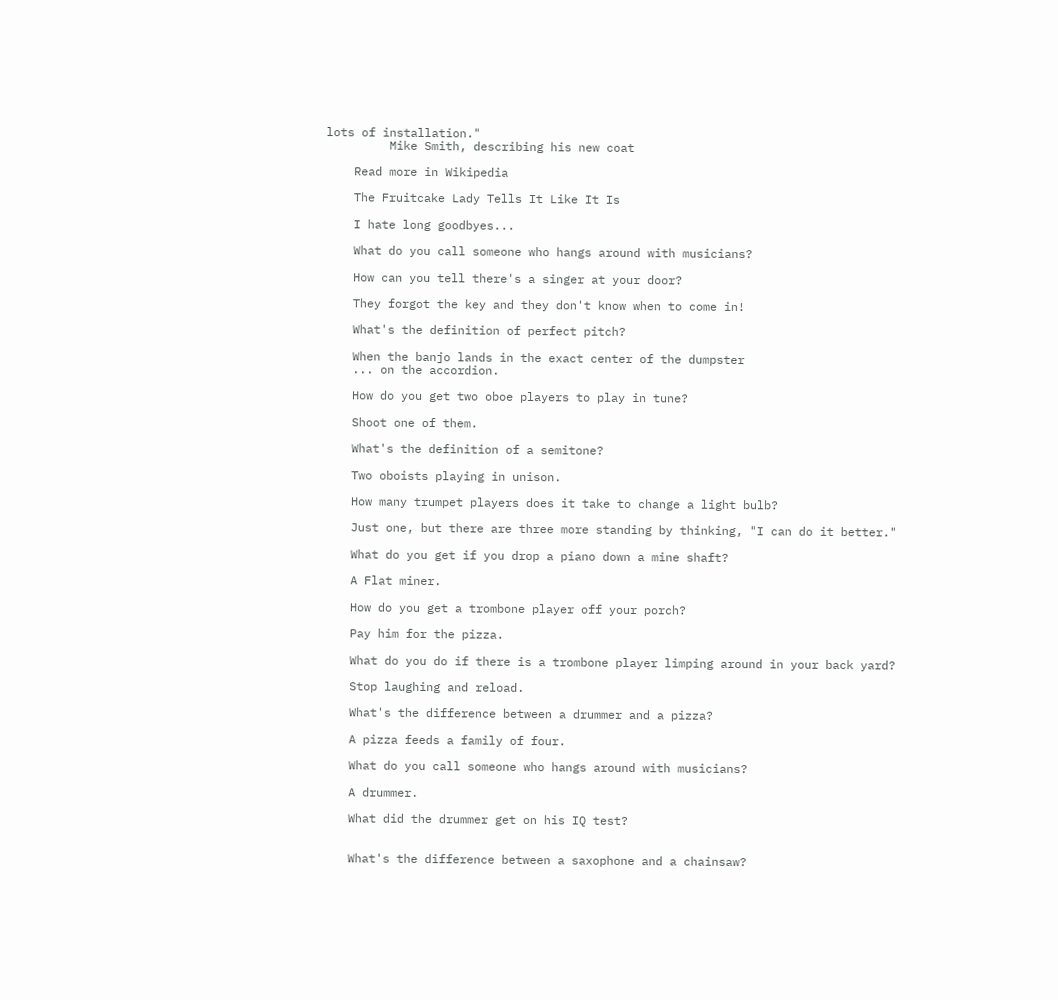lots of installation."
         Mike Smith, describing his new coat

    Read more in Wikipedia

    The Fruitcake Lady Tells It Like It Is

    I hate long goodbyes...

    What do you call someone who hangs around with musicians?

    How can you tell there's a singer at your door?

    They forgot the key and they don't know when to come in!

    What's the definition of perfect pitch?

    When the banjo lands in the exact center of the dumpster
    ... on the accordion.

    How do you get two oboe players to play in tune?

    Shoot one of them.

    What's the definition of a semitone?

    Two oboists playing in unison.

    How many trumpet players does it take to change a light bulb?

    Just one, but there are three more standing by thinking, "I can do it better."

    What do you get if you drop a piano down a mine shaft?

    A Flat miner.

    How do you get a trombone player off your porch?

    Pay him for the pizza.

    What do you do if there is a trombone player limping around in your back yard?

    Stop laughing and reload.

    What's the difference between a drummer and a pizza?

    A pizza feeds a family of four.

    What do you call someone who hangs around with musicians?

    A drummer.

    What did the drummer get on his IQ test?


    What's the difference between a saxophone and a chainsaw?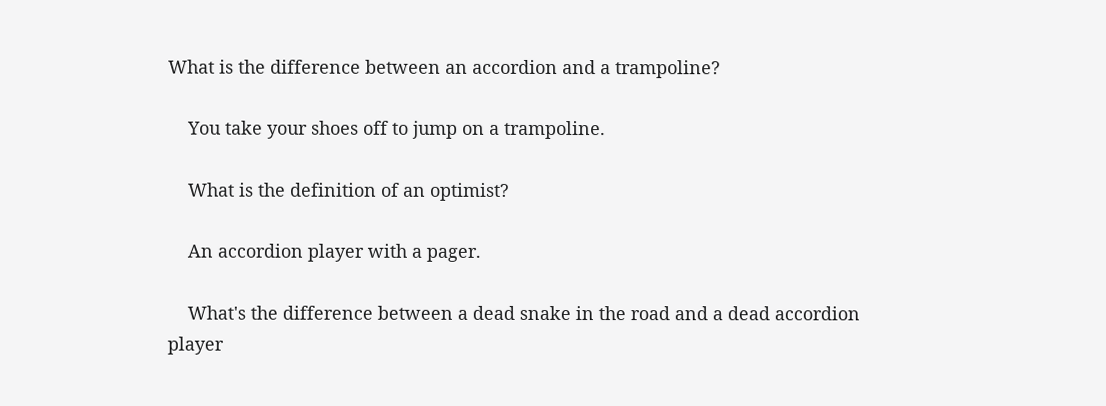What is the difference between an accordion and a trampoline?

    You take your shoes off to jump on a trampoline.

    What is the definition of an optimist?

    An accordion player with a pager.

    What's the difference between a dead snake in the road and a dead accordion player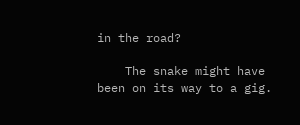in the road?

    The snake might have been on its way to a gig.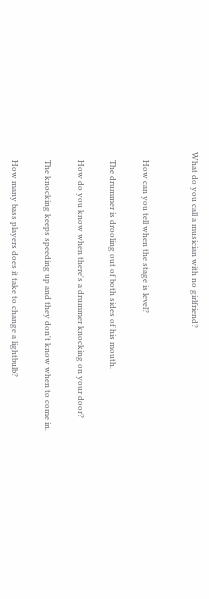What do you call a musician with no girlfriend?


    How can you tell when the stage is level?

    The drummer is drooling out of both sides of his mouth.

    How do you know when there's a drummer knocking on your door?

    The knocking keeps speeding up and they don't know when to come in.

    How many bass players does it take to change a lightbulb?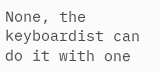None, the keyboardist can do it with one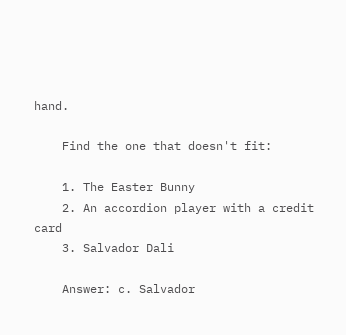hand.

    Find the one that doesn't fit:

    1. The Easter Bunny
    2. An accordion player with a credit card
    3. Salvador Dali

    Answer: c. Salvador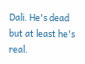Dali. He's dead but at least he's real.